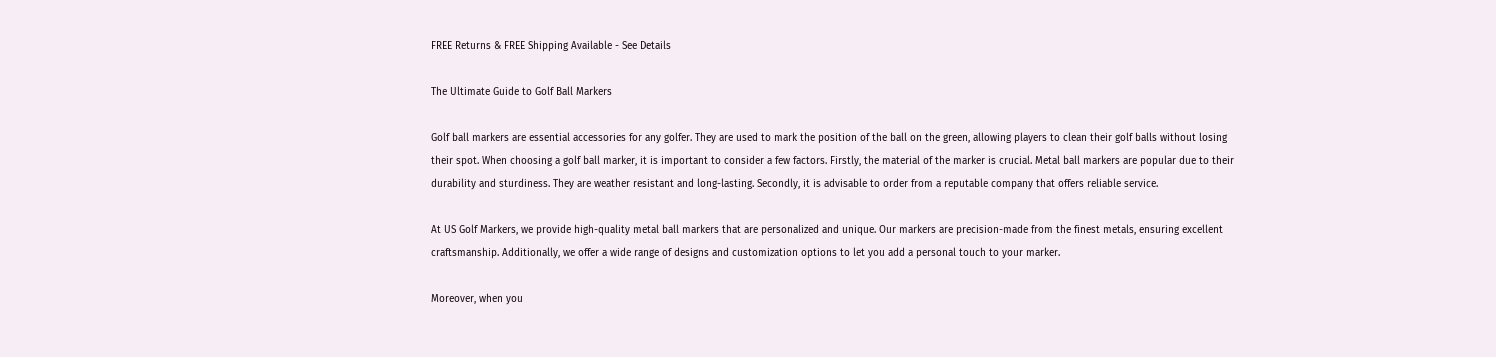FREE Returns & FREE Shipping Available - See Details

The Ultimate Guide to Golf Ball Markers

Golf ball markers are essential accessories for any golfer. They are used to mark the position of the ball on the green, allowing players to clean their golf balls without losing their spot. When choosing a golf ball marker, it is important to consider a few factors. Firstly, the material of the marker is crucial. Metal ball markers are popular due to their durability and sturdiness. They are weather resistant and long-lasting. Secondly, it is advisable to order from a reputable company that offers reliable service.

At US Golf Markers, we provide high-quality metal ball markers that are personalized and unique. Our markers are precision-made from the finest metals, ensuring excellent craftsmanship. Additionally, we offer a wide range of designs and customization options to let you add a personal touch to your marker.

Moreover, when you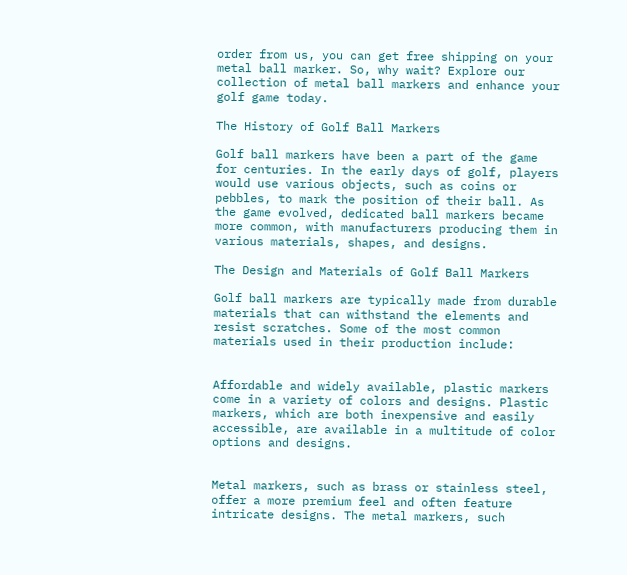order from us, you can get free shipping on your metal ball marker. So, why wait? Explore our collection of metal ball markers and enhance your golf game today.

The History of Golf Ball Markers

Golf ball markers have been a part of the game for centuries. In the early days of golf, players would use various objects, such as coins or pebbles, to mark the position of their ball. As the game evolved, dedicated ball markers became more common, with manufacturers producing them in various materials, shapes, and designs.

The Design and Materials of Golf Ball Markers

Golf ball markers are typically made from durable materials that can withstand the elements and resist scratches. Some of the most common materials used in their production include:


Affordable and widely available, plastic markers come in a variety of colors and designs. Plastic markers, which are both inexpensive and easily accessible, are available in a multitude of color options and designs.


Metal markers, such as brass or stainless steel, offer a more premium feel and often feature intricate designs. The metal markers, such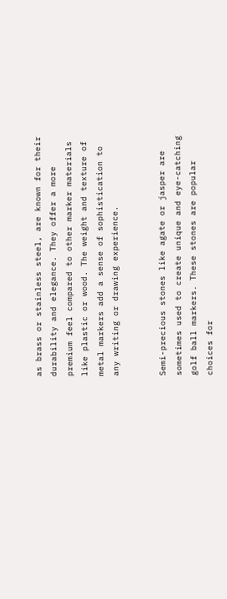as brass or stainless steel, are known for their durability and elegance. They offer a more premium feel compared to other marker materials like plastic or wood. The weight and texture of metal markers add a sense of sophistication to any writing or drawing experience.


Semi-precious stones like agate or jasper are sometimes used to create unique and eye-catching golf ball markers. These stones are popular choices for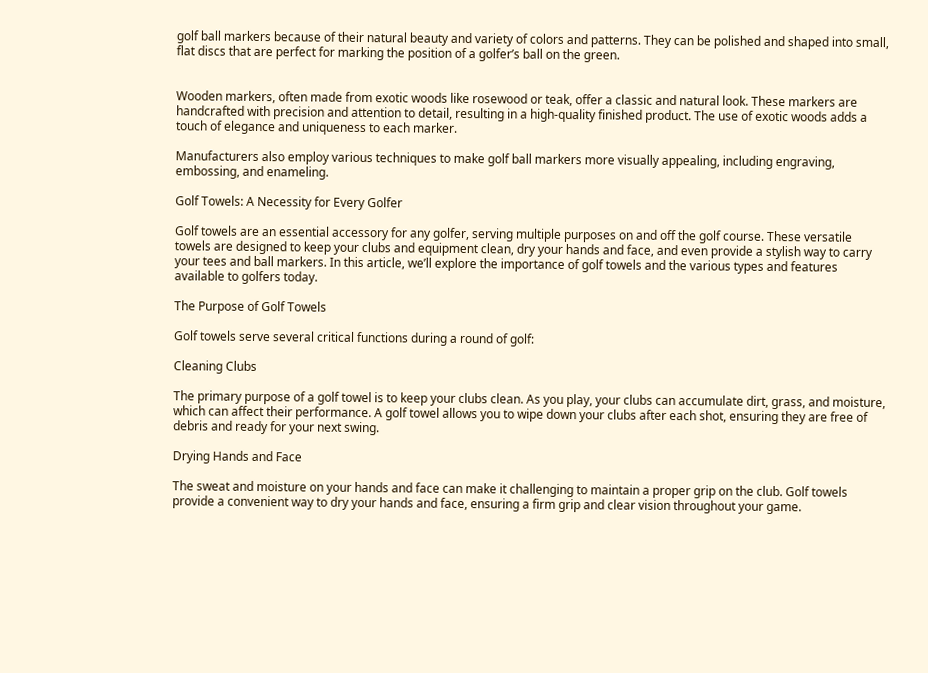golf ball markers because of their natural beauty and variety of colors and patterns. They can be polished and shaped into small, flat discs that are perfect for marking the position of a golfer’s ball on the green.


Wooden markers, often made from exotic woods like rosewood or teak, offer a classic and natural look. These markers are handcrafted with precision and attention to detail, resulting in a high-quality finished product. The use of exotic woods adds a touch of elegance and uniqueness to each marker.

Manufacturers also employ various techniques to make golf ball markers more visually appealing, including engraving, embossing, and enameling.

Golf Towels: A Necessity for Every Golfer

Golf towels are an essential accessory for any golfer, serving multiple purposes on and off the golf course. These versatile towels are designed to keep your clubs and equipment clean, dry your hands and face, and even provide a stylish way to carry your tees and ball markers. In this article, we’ll explore the importance of golf towels and the various types and features available to golfers today.

The Purpose of Golf Towels

Golf towels serve several critical functions during a round of golf:

Cleaning Clubs

The primary purpose of a golf towel is to keep your clubs clean. As you play, your clubs can accumulate dirt, grass, and moisture, which can affect their performance. A golf towel allows you to wipe down your clubs after each shot, ensuring they are free of debris and ready for your next swing.

Drying Hands and Face

The sweat and moisture on your hands and face can make it challenging to maintain a proper grip on the club. Golf towels provide a convenient way to dry your hands and face, ensuring a firm grip and clear vision throughout your game.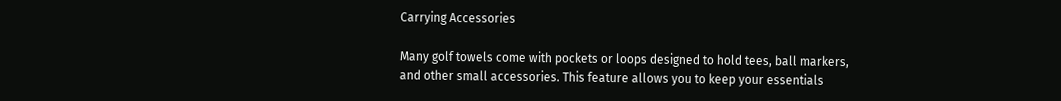Carrying Accessories

Many golf towels come with pockets or loops designed to hold tees, ball markers, and other small accessories. This feature allows you to keep your essentials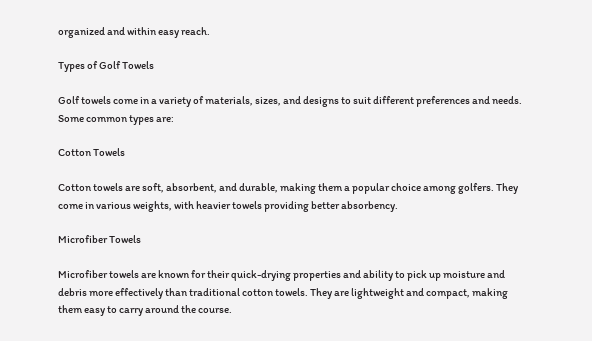organized and within easy reach.

Types of Golf Towels

Golf towels come in a variety of materials, sizes, and designs to suit different preferences and needs. Some common types are:

Cotton Towels

Cotton towels are soft, absorbent, and durable, making them a popular choice among golfers. They come in various weights, with heavier towels providing better absorbency.

Microfiber Towels

Microfiber towels are known for their quick-drying properties and ability to pick up moisture and debris more effectively than traditional cotton towels. They are lightweight and compact, making them easy to carry around the course.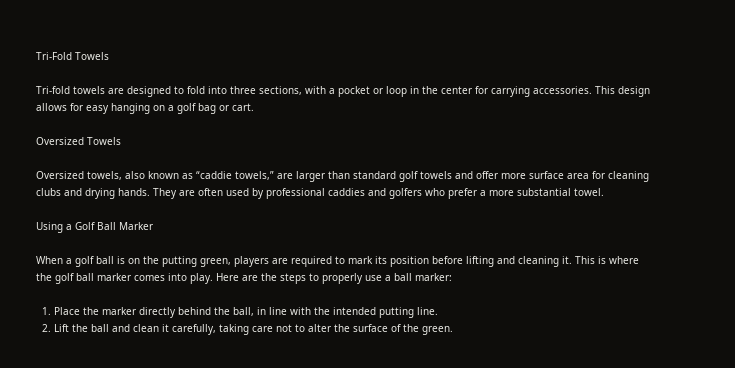Tri-Fold Towels

Tri-fold towels are designed to fold into three sections, with a pocket or loop in the center for carrying accessories. This design allows for easy hanging on a golf bag or cart.

Oversized Towels

Oversized towels, also known as “caddie towels,” are larger than standard golf towels and offer more surface area for cleaning clubs and drying hands. They are often used by professional caddies and golfers who prefer a more substantial towel.

Using a Golf Ball Marker

When a golf ball is on the putting green, players are required to mark its position before lifting and cleaning it. This is where the golf ball marker comes into play. Here are the steps to properly use a ball marker:

  1. Place the marker directly behind the ball, in line with the intended putting line.
  2. Lift the ball and clean it carefully, taking care not to alter the surface of the green.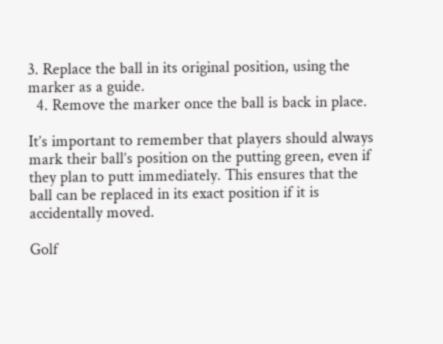3. Replace the ball in its original position, using the marker as a guide.
  4. Remove the marker once the ball is back in place.

It’s important to remember that players should always mark their ball’s position on the putting green, even if they plan to putt immediately. This ensures that the ball can be replaced in its exact position if it is accidentally moved.

Golf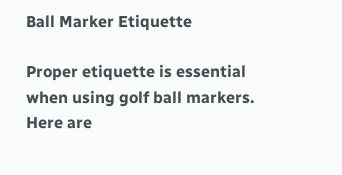Ball Marker Etiquette

Proper etiquette is essential when using golf ball markers. Here are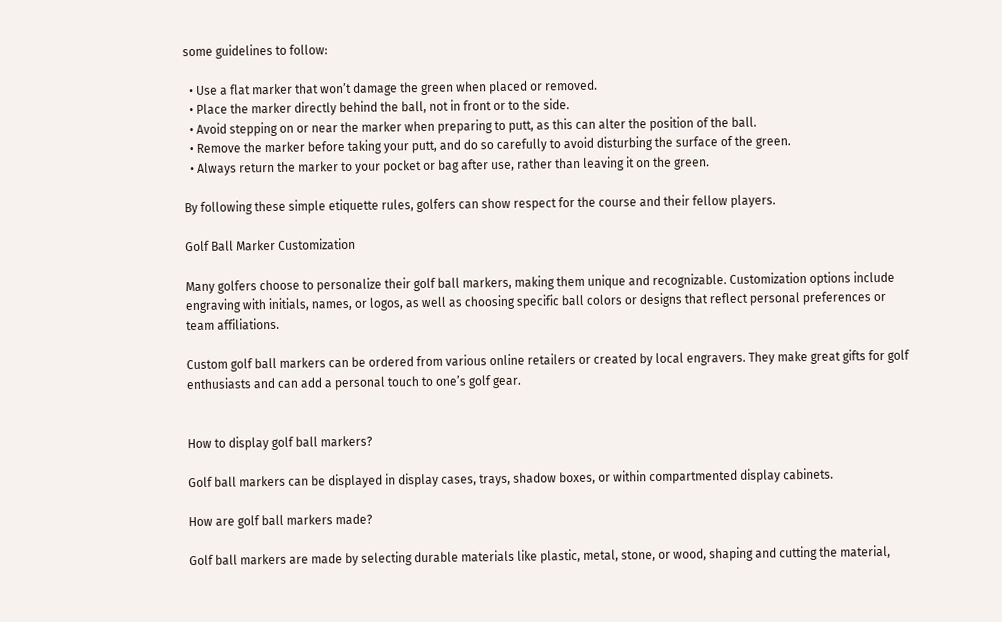some guidelines to follow:

  • Use a flat marker that won’t damage the green when placed or removed.
  • Place the marker directly behind the ball, not in front or to the side.
  • Avoid stepping on or near the marker when preparing to putt, as this can alter the position of the ball.
  • Remove the marker before taking your putt, and do so carefully to avoid disturbing the surface of the green.
  • Always return the marker to your pocket or bag after use, rather than leaving it on the green.

By following these simple etiquette rules, golfers can show respect for the course and their fellow players.

Golf Ball Marker Customization

Many golfers choose to personalize their golf ball markers, making them unique and recognizable. Customization options include engraving with initials, names, or logos, as well as choosing specific ball colors or designs that reflect personal preferences or team affiliations.

Custom golf ball markers can be ordered from various online retailers or created by local engravers. They make great gifts for golf enthusiasts and can add a personal touch to one’s golf gear.


How to display golf ball markers?

Golf ball markers can be displayed in display cases, trays, shadow boxes, or within compartmented display cabinets.

How are golf ball markers made?

Golf ball markers are made by selecting durable materials like plastic, metal, stone, or wood, shaping and cutting the material,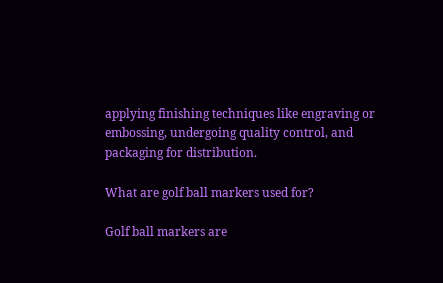applying finishing techniques like engraving or embossing, undergoing quality control, and packaging for distribution.

What are golf ball markers used for?

Golf ball markers are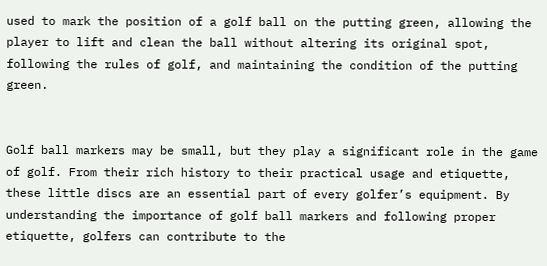used to mark the position of a golf ball on the putting green, allowing the player to lift and clean the ball without altering its original spot, following the rules of golf, and maintaining the condition of the putting green.


Golf ball markers may be small, but they play a significant role in the game of golf. From their rich history to their practical usage and etiquette, these little discs are an essential part of every golfer’s equipment. By understanding the importance of golf ball markers and following proper etiquette, golfers can contribute to the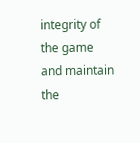integrity of the game and maintain the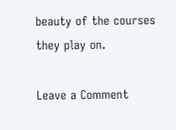beauty of the courses they play on.

Leave a Comment